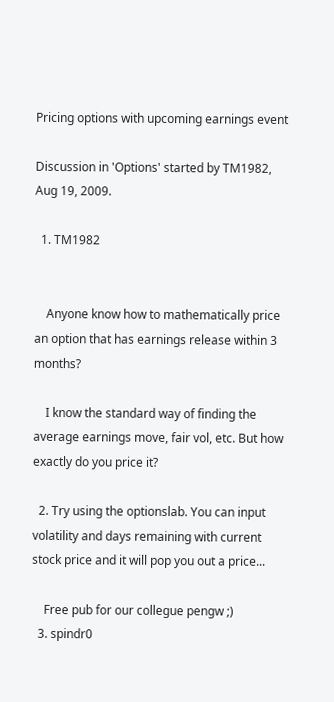Pricing options with upcoming earnings event

Discussion in 'Options' started by TM1982, Aug 19, 2009.

  1. TM1982


    Anyone know how to mathematically price an option that has earnings release within 3 months?

    I know the standard way of finding the average earnings move, fair vol, etc. But how exactly do you price it?

  2. Try using the optionslab. You can input volatility and days remaining with current stock price and it will pop you out a price...

    Free pub for our collegue pengw ;)
  3. spindr0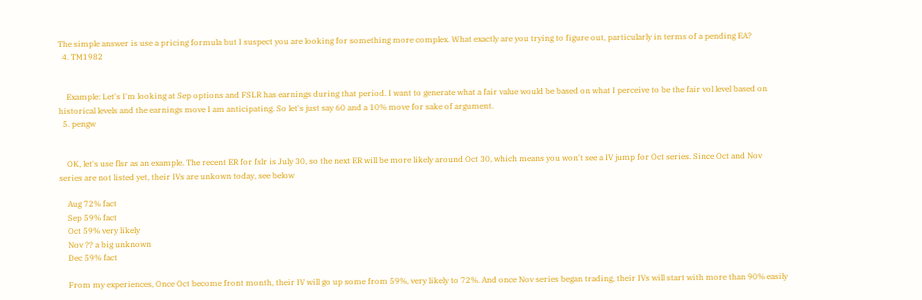The simple answer is use a pricing formula but I suspect you are looking for something more complex. What exactly are you trying to figure out, particularly in terms of a pending EA?
  4. TM1982


    Example: Let's I'm looking at Sep options and FSLR has earnings during that period. I want to generate what a fair value would be based on what I perceive to be the fair vol level based on historical levels and the earnings move I am anticipating. So let's just say 60 and a 10% move for sake of argument.
  5. pengw


    OK, let's use flsr as an example. The recent ER for fslr is July 30, so the next ER will be more likely around Oct 30, which means you won't see a IV jump for Oct series. Since Oct and Nov series are not listed yet, their IVs are unkown today, see below

    Aug 72% fact
    Sep 59% fact
    Oct 59% very likely
    Nov ?? a big unknown
    Dec 59% fact

    From my experiences, Once Oct become front month, their IV will go up some from 59%, very likely to 72%. And once Nov series began trading, their IVs will start with more than 90% easily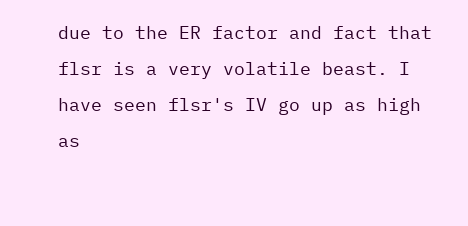due to the ER factor and fact that flsr is a very volatile beast. I have seen flsr's IV go up as high as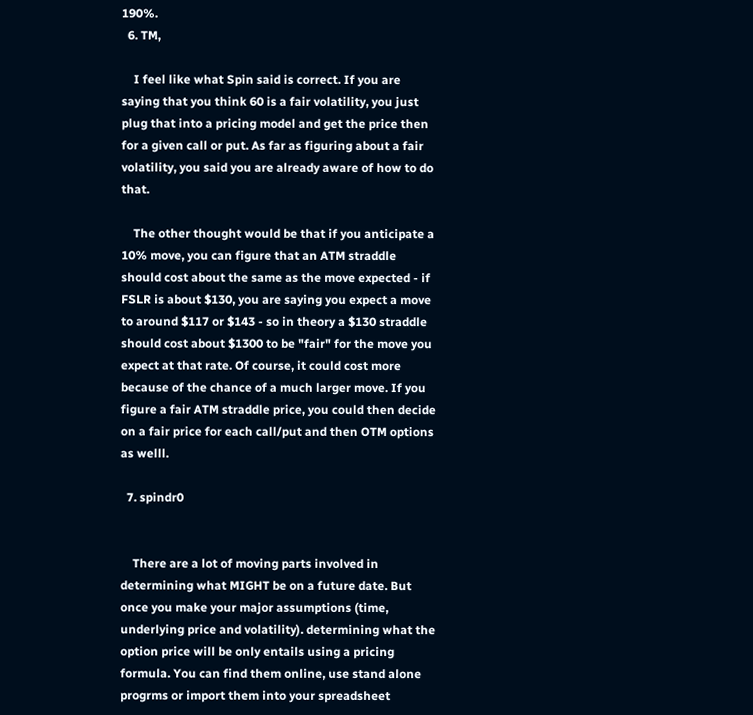190%.
  6. TM,

    I feel like what Spin said is correct. If you are saying that you think 60 is a fair volatility, you just plug that into a pricing model and get the price then for a given call or put. As far as figuring about a fair volatility, you said you are already aware of how to do that.

    The other thought would be that if you anticipate a 10% move, you can figure that an ATM straddle should cost about the same as the move expected - if FSLR is about $130, you are saying you expect a move to around $117 or $143 - so in theory a $130 straddle should cost about $1300 to be "fair" for the move you expect at that rate. Of course, it could cost more because of the chance of a much larger move. If you figure a fair ATM straddle price, you could then decide on a fair price for each call/put and then OTM options as welll.

  7. spindr0


    There are a lot of moving parts involved in determining what MIGHT be on a future date. But once you make your major assumptions (time, underlying price and volatility). determining what the option price will be only entails using a pricing formula. You can find them online, use stand alone progrms or import them into your spreadsheet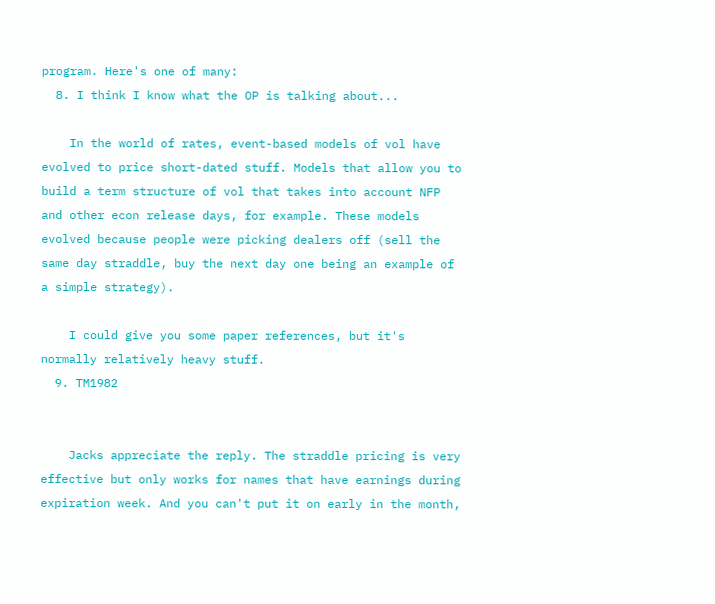program. Here's one of many:
  8. I think I know what the OP is talking about...

    In the world of rates, event-based models of vol have evolved to price short-dated stuff. Models that allow you to build a term structure of vol that takes into account NFP and other econ release days, for example. These models evolved because people were picking dealers off (sell the same day straddle, buy the next day one being an example of a simple strategy).

    I could give you some paper references, but it's normally relatively heavy stuff.
  9. TM1982


    Jacks appreciate the reply. The straddle pricing is very effective but only works for names that have earnings during expiration week. And you can't put it on early in the month,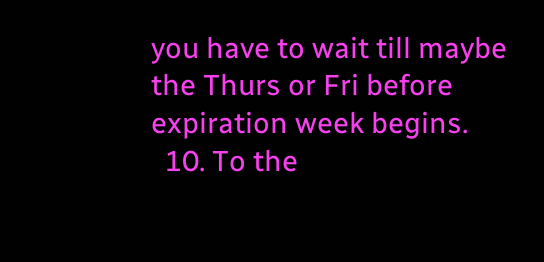you have to wait till maybe the Thurs or Fri before expiration week begins.
  10. To the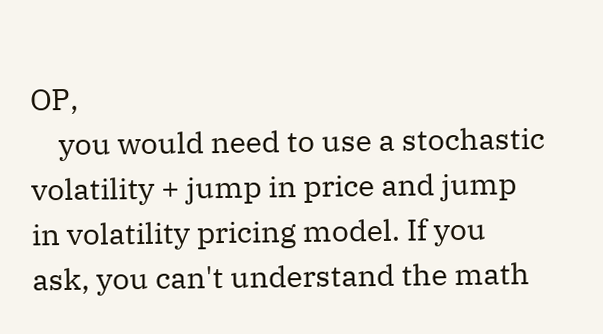OP,
    you would need to use a stochastic volatility + jump in price and jump in volatility pricing model. If you ask, you can't understand the math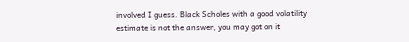involved I guess. Black Scholes with a good volatility estimate is not the answer, you may got on it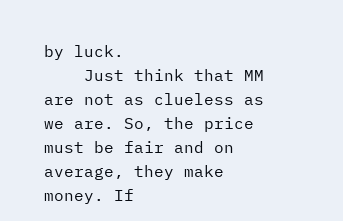by luck.
    Just think that MM are not as clueless as we are. So, the price must be fair and on average, they make money. If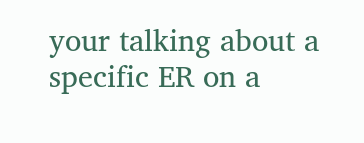your talking about a specific ER on a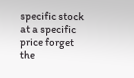specific stock at a specific price forget the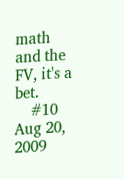math and the FV, it's a bet.
    #10     Aug 20, 2009